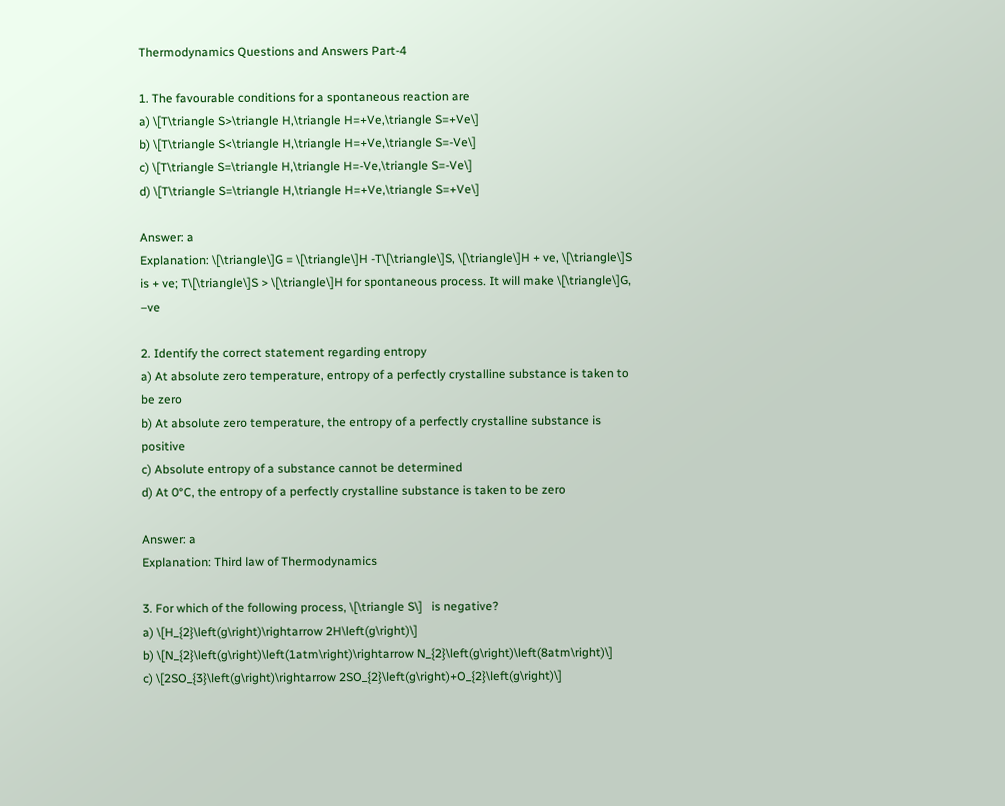Thermodynamics Questions and Answers Part-4

1. The favourable conditions for a spontaneous reaction are
a) \[T\triangle S>\triangle H,\triangle H=+Ve,\triangle S=+Ve\]
b) \[T\triangle S<\triangle H,\triangle H=+Ve,\triangle S=-Ve\]
c) \[T\triangle S=\triangle H,\triangle H=-Ve,\triangle S=-Ve\]
d) \[T\triangle S=\triangle H,\triangle H=+Ve,\triangle S=+Ve\]

Answer: a
Explanation: \[\triangle\]G = \[\triangle\]H -T\[\triangle\]S, \[\triangle\]H + ve, \[\triangle\]S is + ve; T\[\triangle\]S > \[\triangle\]H for spontaneous process. It will make \[\triangle\]G, –ve

2. Identify the correct statement regarding entropy
a) At absolute zero temperature, entropy of a perfectly crystalline substance is taken to be zero
b) At absolute zero temperature, the entropy of a perfectly crystalline substance is positive
c) Absolute entropy of a substance cannot be determined
d) At 0°C, the entropy of a perfectly crystalline substance is taken to be zero

Answer: a
Explanation: Third law of Thermodynamics

3. For which of the following process, \[\triangle S\]   is negative?
a) \[H_{2}\left(g\right)\rightarrow 2H\left(g\right)\]
b) \[N_{2}\left(g\right)\left(1atm\right)\rightarrow N_{2}\left(g\right)\left(8atm\right)\]
c) \[2SO_{3}\left(g\right)\rightarrow 2SO_{2}\left(g\right)+O_{2}\left(g\right)\]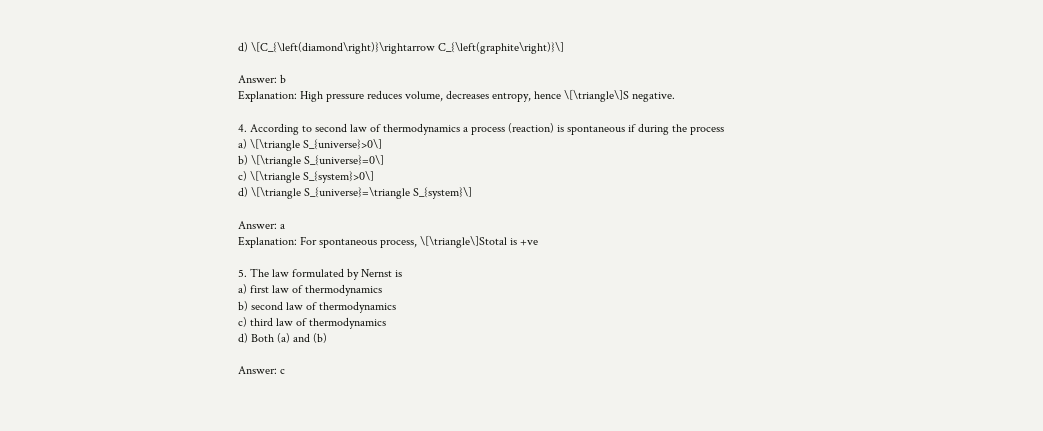d) \[C_{\left(diamond\right)}\rightarrow C_{\left(graphite\right)}\]

Answer: b
Explanation: High pressure reduces volume, decreases entropy, hence \[\triangle\]S negative.

4. According to second law of thermodynamics a process (reaction) is spontaneous if during the process
a) \[\triangle S_{universe}>0\]
b) \[\triangle S_{universe}=0\]
c) \[\triangle S_{system}>0\]
d) \[\triangle S_{universe}=\triangle S_{system}\]

Answer: a
Explanation: For spontaneous process, \[\triangle\]Stotal is +ve

5. The law formulated by Nernst is
a) first law of thermodynamics
b) second law of thermodynamics
c) third law of thermodynamics
d) Both (a) and (b)

Answer: c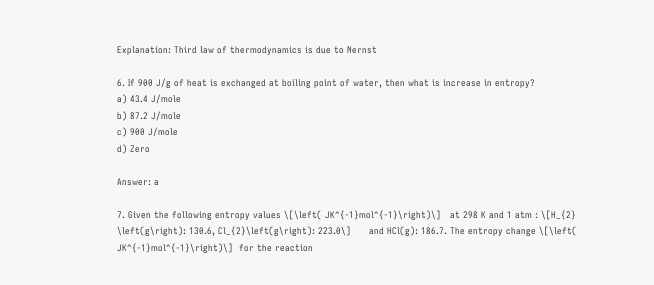Explanation: Third law of thermodynamics is due to Nernst

6. If 900 J/g of heat is exchanged at boiling point of water, then what is increase in entropy?
a) 43.4 J/mole
b) 87.2 J/mole
c) 900 J/mole
d) Zero

Answer: a

7. Given the following entropy values \[\left( JK^{-1}mol^{-1}\right)\]   at 298 K and 1 atm : \[H_{2} \left(g\right): 130.6, Cl_{2}\left(g\right): 223.0\]      and HCl(g): 186.7. The entropy change \[\left( JK^{-1}mol^{-1}\right)\]  for the reaction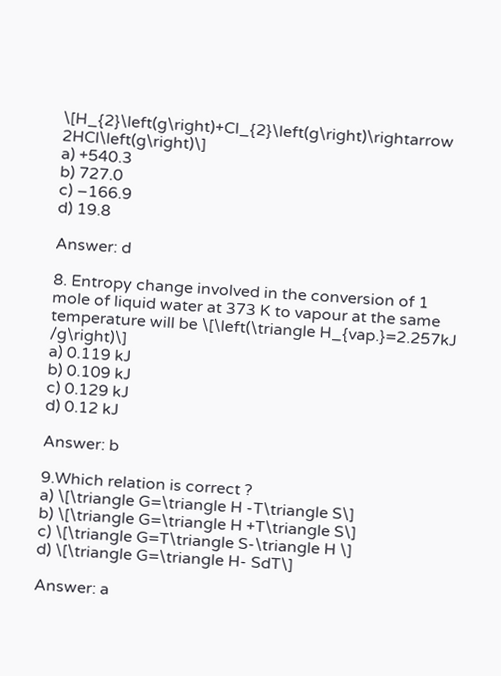\[H_{2}\left(g\right)+Cl_{2}\left(g\right)\rightarrow 2HCl\left(g\right)\]
a) +540.3
b) 727.0
c) –166.9
d) 19.8

Answer: d

8. Entropy change involved in the conversion of 1 mole of liquid water at 373 K to vapour at the same temperature will be \[\left(\triangle H_{vap.}=2.257kJ /g\right)\]
a) 0.119 kJ
b) 0.109 kJ
c) 0.129 kJ
d) 0.12 kJ

Answer: b

9.Which relation is correct ?
a) \[\triangle G=\triangle H -T\triangle S\]
b) \[\triangle G=\triangle H +T\triangle S\]
c) \[\triangle G=T\triangle S-\triangle H \]
d) \[\triangle G=\triangle H- SdT\]

Answer: a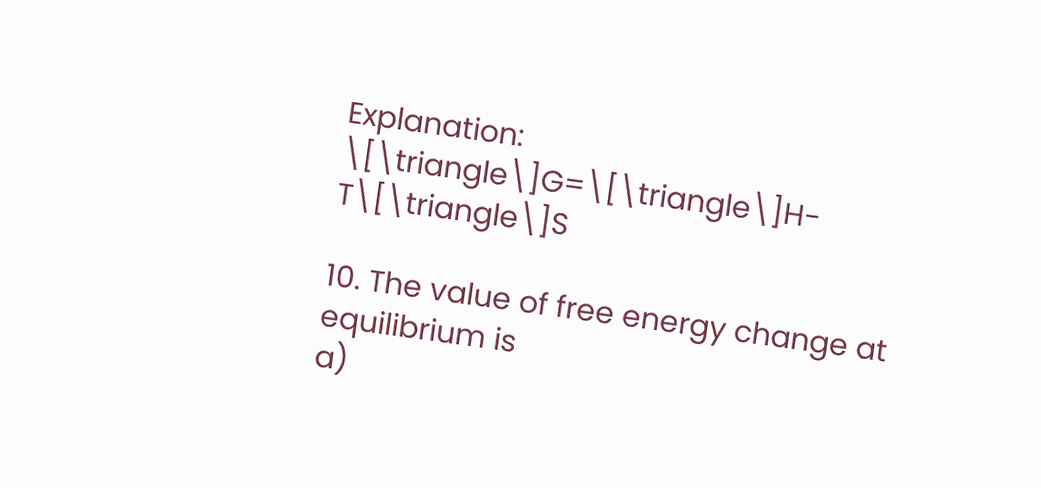Explanation: \[\triangle\]G=\[\triangle\]H-T\[\triangle\]S

10. The value of free energy change at equilibrium is
a)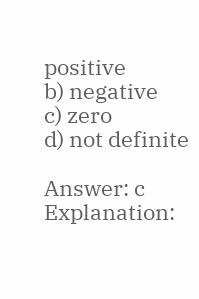positive
b) negative
c) zero
d) not definite

Answer: c
Explanation: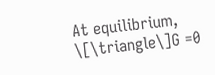At equilibrium, \[\triangle\]G =0